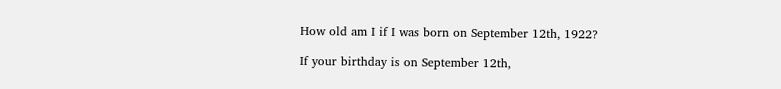How old am I if I was born on September 12th, 1922?

If your birthday is on September 12th,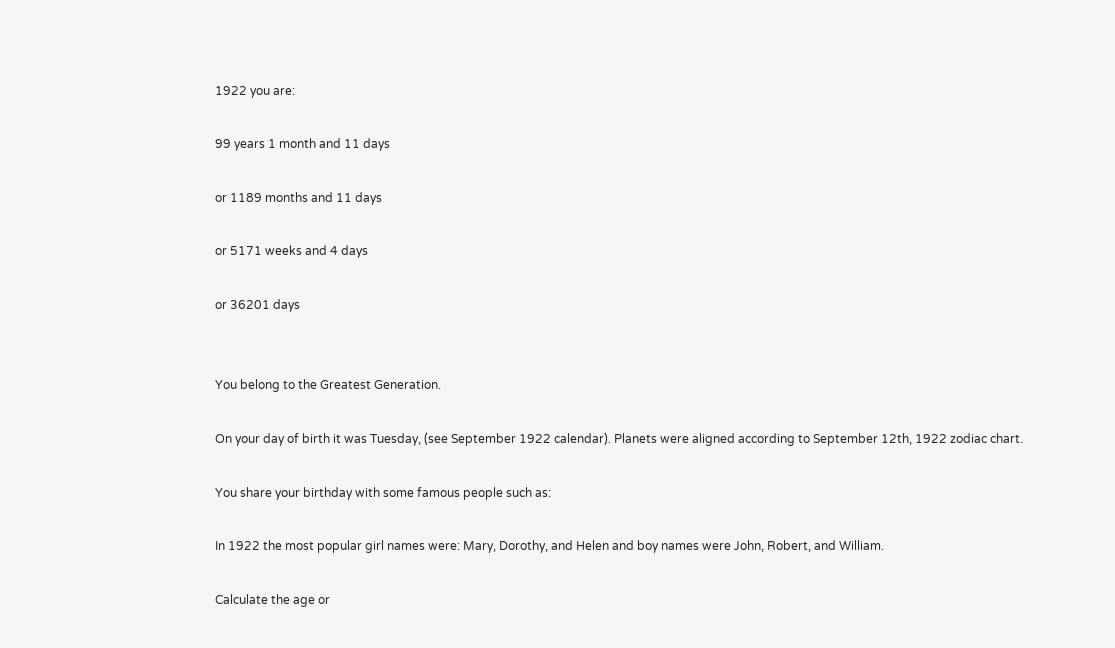1922 you are:

99 years 1 month and 11 days

or 1189 months and 11 days

or 5171 weeks and 4 days

or 36201 days


You belong to the Greatest Generation.

On your day of birth it was Tuesday, (see September 1922 calendar). Planets were aligned according to September 12th, 1922 zodiac chart.

You share your birthday with some famous people such as:

In 1922 the most popular girl names were: Mary, Dorothy, and Helen and boy names were John, Robert, and William.

Calculate the age or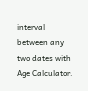interval between any two dates with Age Calculator.